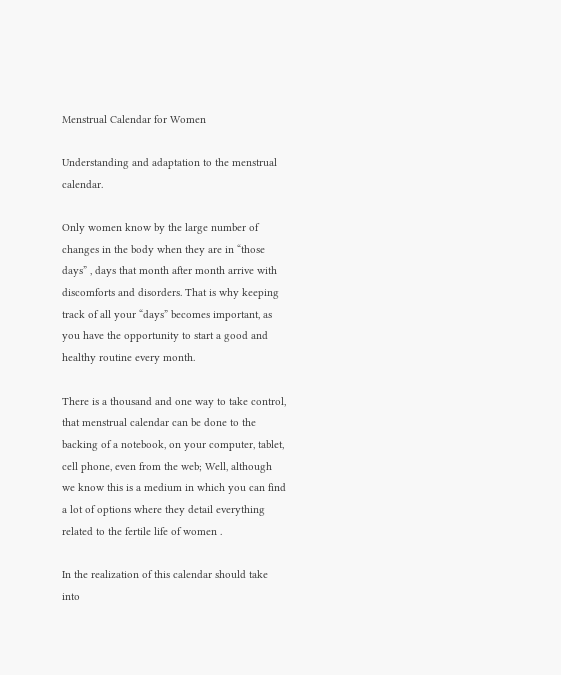Menstrual Calendar for Women

Understanding and adaptation to the menstrual calendar.

Only women know by the large number of changes in the body when they are in “those days” , days that month after month arrive with discomforts and disorders. That is why keeping track of all your “days” becomes important, as you have the opportunity to start a good and healthy routine every month.

There is a thousand and one way to take control, that menstrual calendar can be done to the backing of a notebook, on your computer, tablet, cell phone, even from the web; Well, although we know this is a medium in which you can find a lot of options where they detail everything related to the fertile life of women .

In the realization of this calendar should take into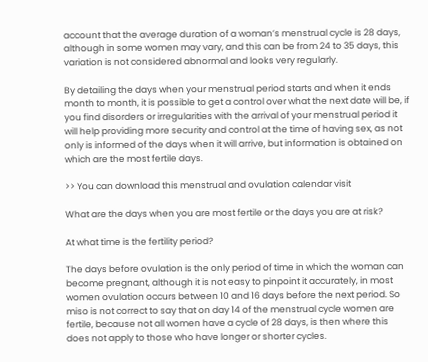account that the average duration of a woman’s menstrual cycle is 28 days, although in some women may vary, and this can be from 24 to 35 days, this variation is not considered abnormal and looks very regularly.

By detailing the days when your menstrual period starts and when it ends month to month, it is possible to get a control over what the next date will be, if you find disorders or irregularities with the arrival of your menstrual period it will help providing more security and control at the time of having sex, as not only is informed of the days when it will arrive, but information is obtained on which are the most fertile days.

>> You can download this menstrual and ovulation calendar visit

What are the days when you are most fertile or the days you are at risk?

At what time is the fertility period?

The days before ovulation is the only period of time in which the woman can become pregnant, although it is not easy to pinpoint it accurately, in most women ovulation occurs between 10 and 16 days before the next period. So miso is not correct to say that on day 14 of the menstrual cycle women are fertile, because not all women have a cycle of 28 days, is then where this does not apply to those who have longer or shorter cycles.